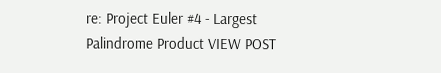re: Project Euler #4 - Largest Palindrome Product VIEW POST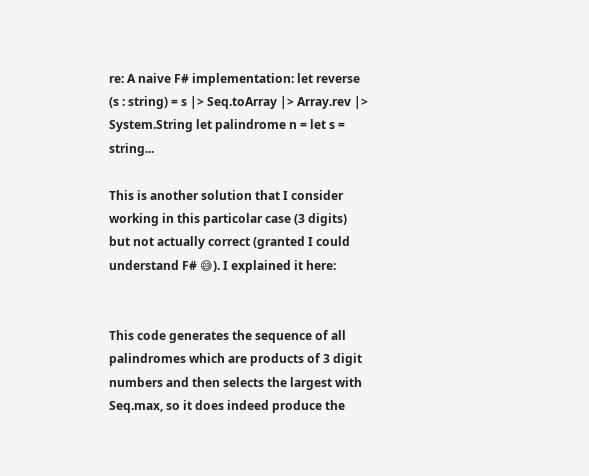re: A naive F# implementation: let reverse (s : string) = s |> Seq.toArray |> Array.rev |> System.String let palindrome n = let s = string...

This is another solution that I consider working in this particolar case (3 digits) but not actually correct (granted I could understand F# 😅). I explained it here:


This code generates the sequence of all palindromes which are products of 3 digit numbers and then selects the largest with Seq.max, so it does indeed produce the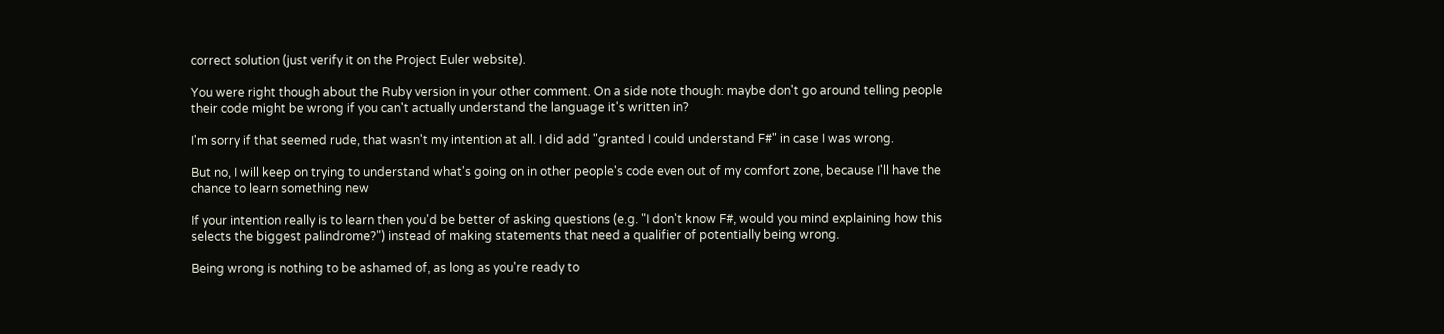correct solution (just verify it on the Project Euler website).

You were right though about the Ruby version in your other comment. On a side note though: maybe don't go around telling people their code might be wrong if you can't actually understand the language it's written in?

I'm sorry if that seemed rude, that wasn't my intention at all. I did add "granted I could understand F#" in case I was wrong.

But no, I will keep on trying to understand what's going on in other people's code even out of my comfort zone, because I'll have the chance to learn something new

If your intention really is to learn then you'd be better of asking questions (e.g. "I don't know F#, would you mind explaining how this selects the biggest palindrome?") instead of making statements that need a qualifier of potentially being wrong.

Being wrong is nothing to be ashamed of, as long as you're ready to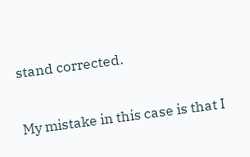stand corrected.

My mistake in this case is that I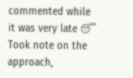commented while it was very late 😴 Took note on the approach,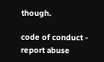though.

code of conduct - report abuse